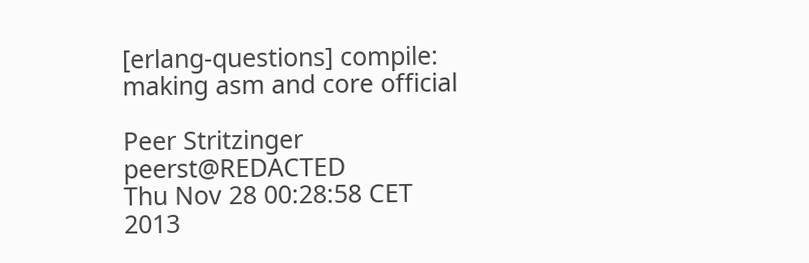[erlang-questions] compile: making asm and core official

Peer Stritzinger peerst@REDACTED
Thu Nov 28 00:28:58 CET 2013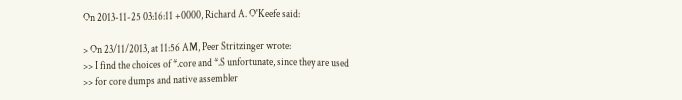On 2013-11-25 03:16:11 +0000, Richard A. O'Keefe said:

> On 23/11/2013, at 11:56 AM, Peer Stritzinger wrote:
>> I find the choices of *.core and *.S unfortunate, since they are used
>> for core dumps and native assembler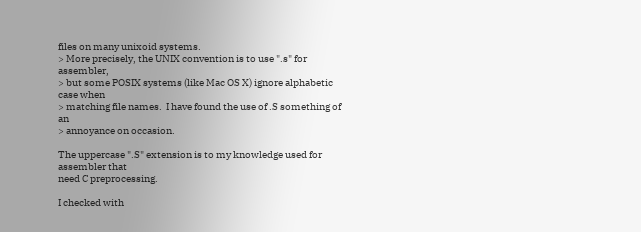files on many unixoid systems.
> More precisely, the UNIX convention is to use ".s" for assembler,
> but some POSIX systems (like Mac OS X) ignore alphabetic case when
> matching file names.  I have found the use of .S something of an
> annoyance on occasion.

The uppercase ".S" extension is to my knowledge used for assembler that
need C preprocessing.

I checked with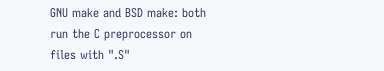GNU make and BSD make: both run the C preprocessor on
files with ".S"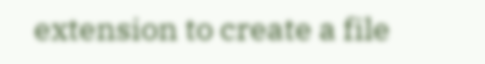extension to create a file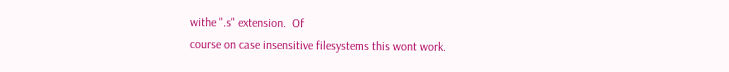withe ".s" extension.  Of
course on case insensitive filesystems this wont work.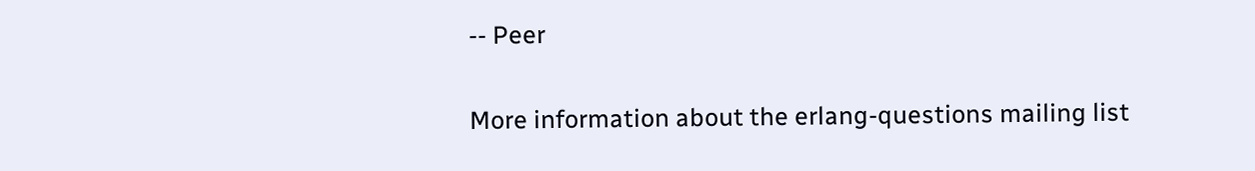-- Peer

More information about the erlang-questions mailing list